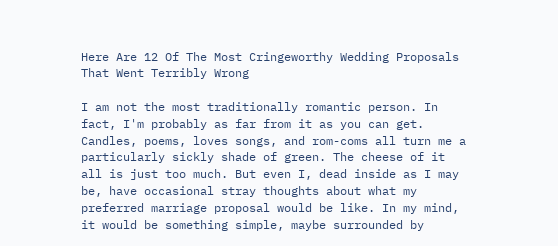Here Are 12 Of The Most Cringeworthy Wedding Proposals That Went Terribly Wrong

I am not the most traditionally romantic person. In fact, I'm probably as far from it as you can get. Candles, poems, loves songs, and rom-coms all turn me a particularly sickly shade of green. The cheese of it all is just too much. But even I, dead inside as I may be, have occasional stray thoughts about what my preferred marriage proposal would be like. In my mind, it would be something simple, maybe surrounded by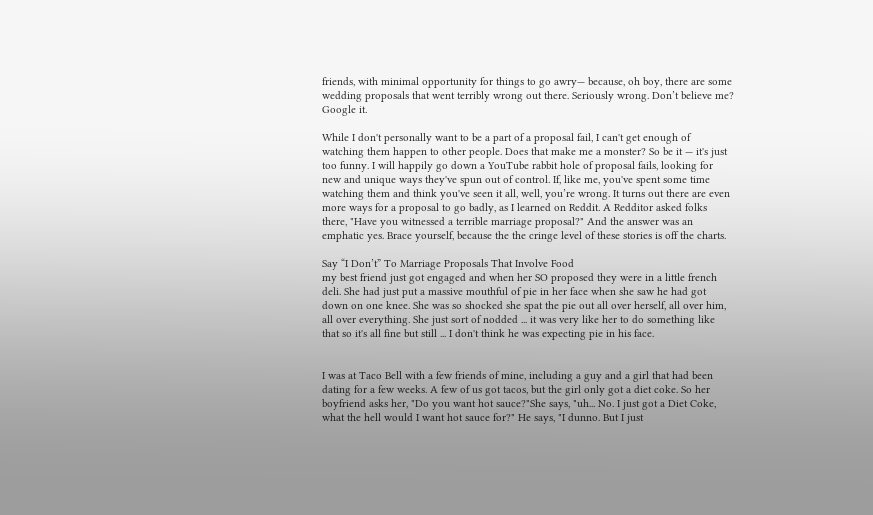friends, with minimal opportunity for things to go awry— because, oh boy, there are some wedding proposals that went terribly wrong out there. Seriously wrong. Don’t believe me? Google it.

While I don't personally want to be a part of a proposal fail, I can't get enough of watching them happen to other people. Does that make me a monster? So be it — it's just too funny. I will happily go down a YouTube rabbit hole of proposal fails, looking for new and unique ways they've spun out of control. If, like me, you've spent some time watching them and think you've seen it all, well, you’re wrong. It turns out there are even more ways for a proposal to go badly, as I learned on Reddit. A Redditor asked folks there, "Have you witnessed a terrible marriage proposal?" And the answer was an emphatic yes. Brace yourself, because the the cringe level of these stories is off the charts.

Say “I Don’t” To Marriage Proposals That Involve Food
my best friend just got engaged and when her SO proposed they were in a little french deli. She had just put a massive mouthful of pie in her face when she saw he had got down on one knee. She was so shocked she spat the pie out all over herself, all over him, all over everything. She just sort of nodded ... it was very like her to do something like that so it's all fine but still ... I don't think he was expecting pie in his face.


I was at Taco Bell with a few friends of mine, including a guy and a girl that had been dating for a few weeks. A few of us got tacos, but the girl only got a diet coke. So her boyfriend asks her, "Do you want hot sauce?"She says, "uh... No. I just got a Diet Coke, what the hell would I want hot sauce for?" He says, "I dunno. But I just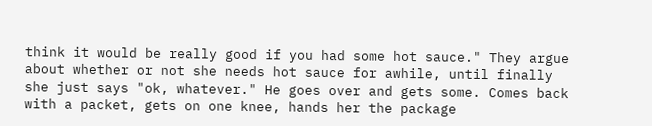think it would be really good if you had some hot sauce." They argue about whether or not she needs hot sauce for awhile, until finally she just says "ok, whatever." He goes over and gets some. Comes back with a packet, gets on one knee, hands her the package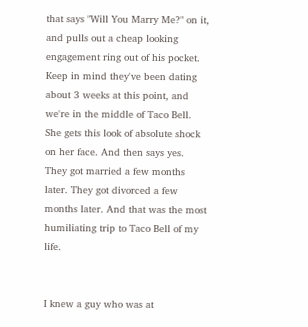that says "Will You Marry Me?" on it, and pulls out a cheap looking engagement ring out of his pocket. Keep in mind they've been dating about 3 weeks at this point, and we're in the middle of Taco Bell. She gets this look of absolute shock on her face. And then says yes. They got married a few months later. They got divorced a few months later. And that was the most humiliating trip to Taco Bell of my life.


I knew a guy who was at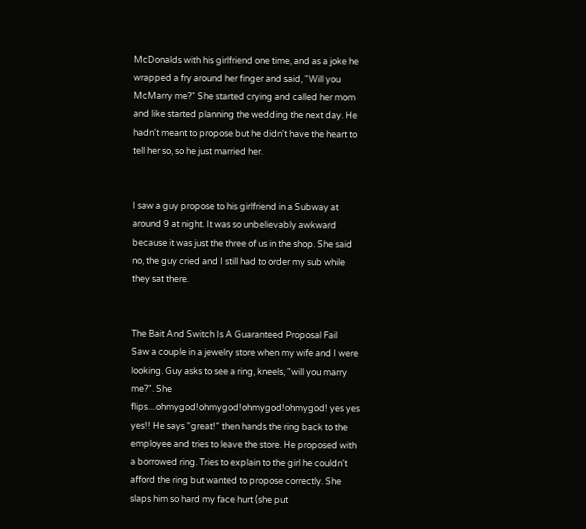McDonalds with his girlfriend one time, and as a joke he wrapped a fry around her finger and said, "Will you McMarry me?" She started crying and called her mom and like started planning the wedding the next day. He hadn't meant to propose but he didn't have the heart to tell her so, so he just married her.


I saw a guy propose to his girlfriend in a Subway at around 9 at night. It was so unbelievably awkward because it was just the three of us in the shop. She said no, the guy cried and I still had to order my sub while they sat there.


The Bait And Switch Is A Guaranteed Proposal Fail
Saw a couple in a jewelry store when my wife and I were looking. Guy asks to see a ring, kneels, "will you marry me?". She flips....ohmygod!ohmygod!ohmygod!ohmygod! yes yes yes!! He says "great!" then hands the ring back to the employee and tries to leave the store. He proposed with a borrowed ring. Tries to explain to the girl he couldn't afford the ring but wanted to propose correctly. She slaps him so hard my face hurt (she put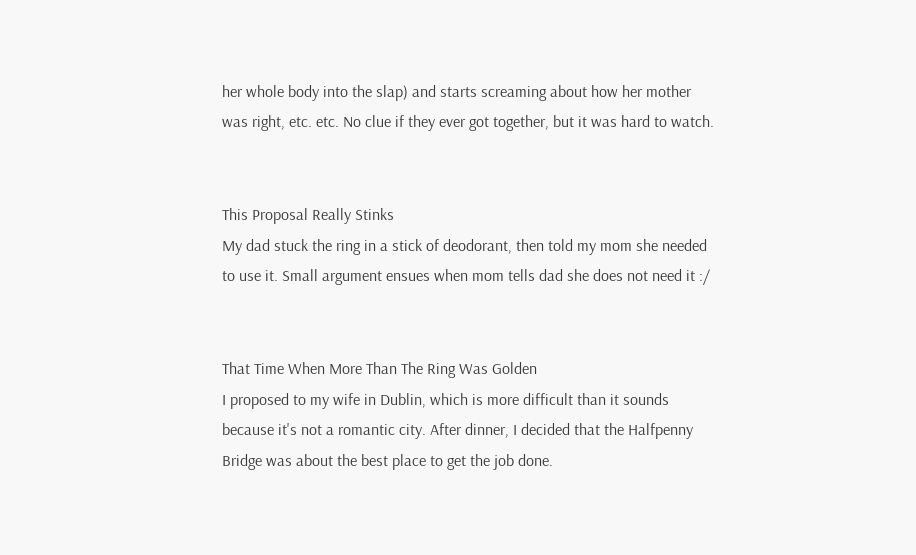her whole body into the slap) and starts screaming about how her mother was right, etc. etc. No clue if they ever got together, but it was hard to watch.


This Proposal Really Stinks
My dad stuck the ring in a stick of deodorant, then told my mom she needed to use it. Small argument ensues when mom tells dad she does not need it :/


That Time When More Than The Ring Was Golden
I proposed to my wife in Dublin, which is more difficult than it sounds because it's not a romantic city. After dinner, I decided that the Halfpenny Bridge was about the best place to get the job done.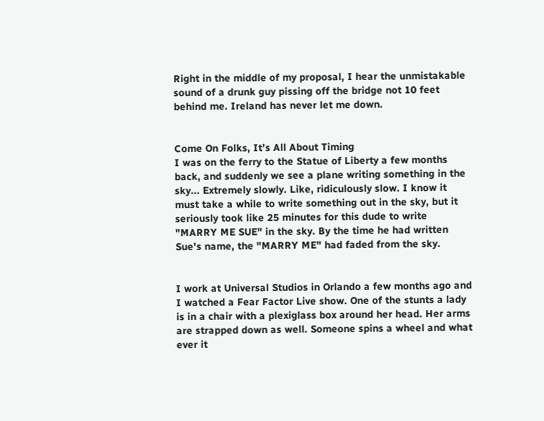Right in the middle of my proposal, I hear the unmistakable sound of a drunk guy pissing off the bridge not 10 feet behind me. Ireland has never let me down.


Come On Folks, It’s All About Timing
I was on the ferry to the Statue of Liberty a few months back, and suddenly we see a plane writing something in the sky... Extremely slowly. Like, ridiculously slow. I know it must take a while to write something out in the sky, but it seriously took like 25 minutes for this dude to write "MARRY ME SUE" in the sky. By the time he had written Sue's name, the "MARRY ME" had faded from the sky.


I work at Universal Studios in Orlando a few months ago and I watched a Fear Factor Live show. One of the stunts a lady is in a chair with a plexiglass box around her head. Her arms are strapped down as well. Someone spins a wheel and what ever it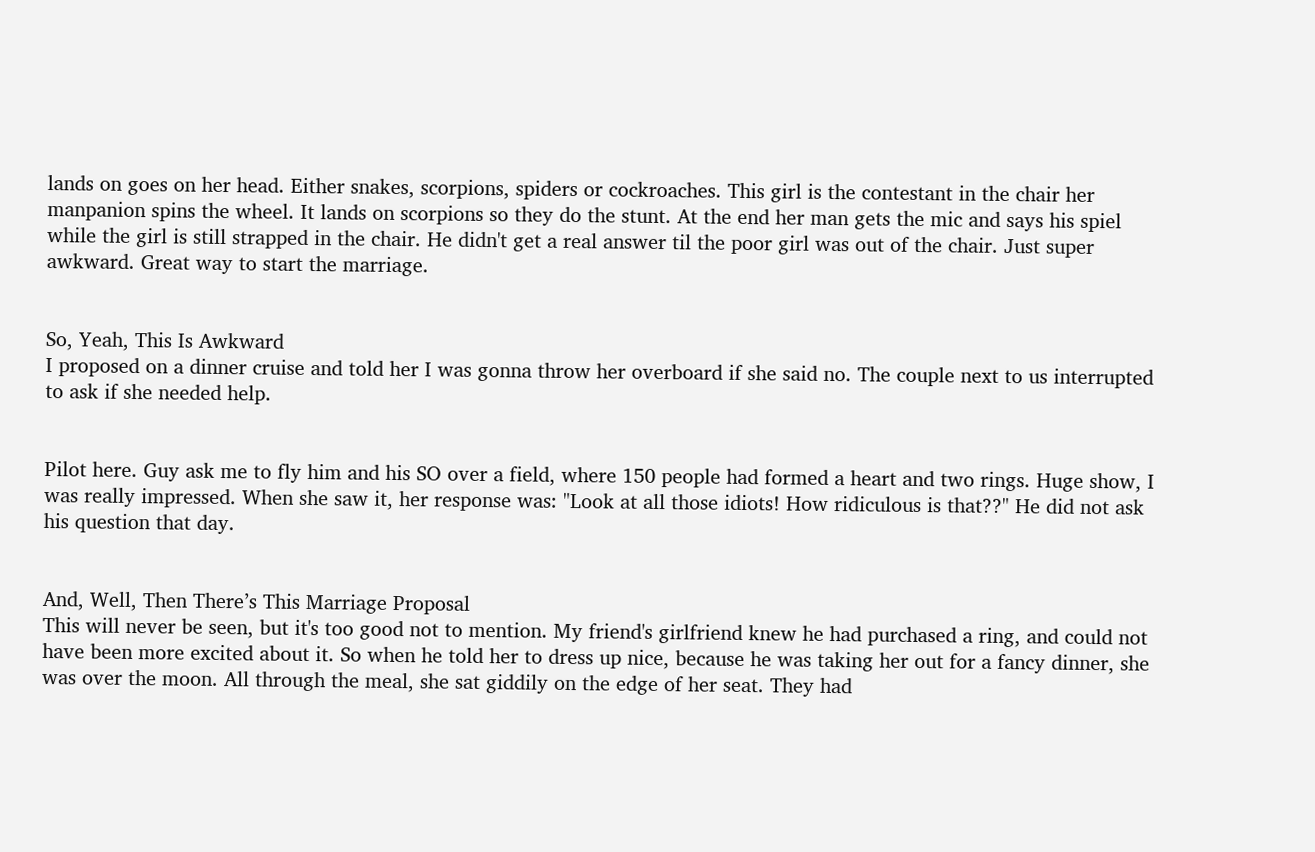lands on goes on her head. Either snakes, scorpions, spiders or cockroaches. This girl is the contestant in the chair her manpanion spins the wheel. It lands on scorpions so they do the stunt. At the end her man gets the mic and says his spiel while the girl is still strapped in the chair. He didn't get a real answer til the poor girl was out of the chair. Just super awkward. Great way to start the marriage.


So, Yeah, This Is Awkward
I proposed on a dinner cruise and told her I was gonna throw her overboard if she said no. The couple next to us interrupted to ask if she needed help.


Pilot here. Guy ask me to fly him and his SO over a field, where 150 people had formed a heart and two rings. Huge show, I was really impressed. When she saw it, her response was: "Look at all those idiots! How ridiculous is that??" He did not ask his question that day.


And, Well, Then There’s This Marriage Proposal
This will never be seen, but it's too good not to mention. My friend's girlfriend knew he had purchased a ring, and could not have been more excited about it. So when he told her to dress up nice, because he was taking her out for a fancy dinner, she was over the moon. All through the meal, she sat giddily on the edge of her seat. They had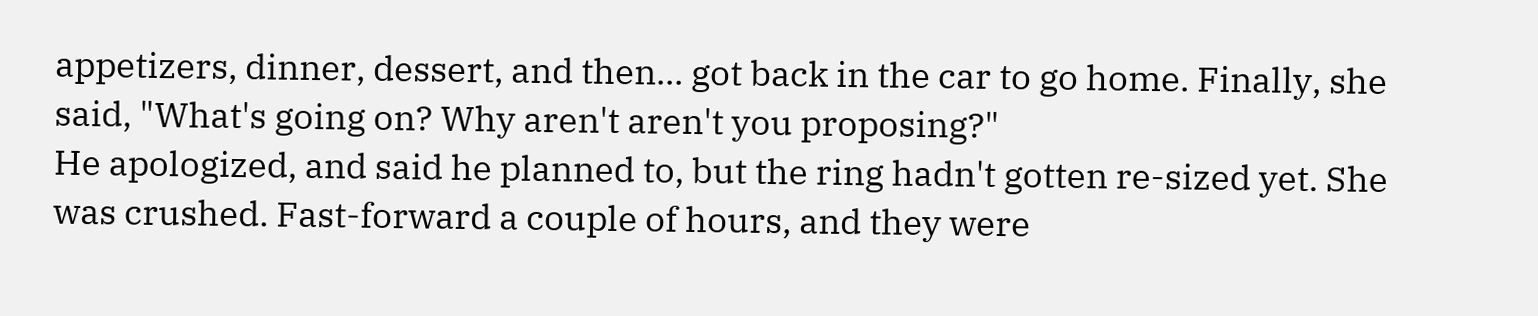appetizers, dinner, dessert, and then... got back in the car to go home. Finally, she said, "What's going on? Why aren't aren't you proposing?"
He apologized, and said he planned to, but the ring hadn't gotten re-sized yet. She was crushed. Fast-forward a couple of hours, and they were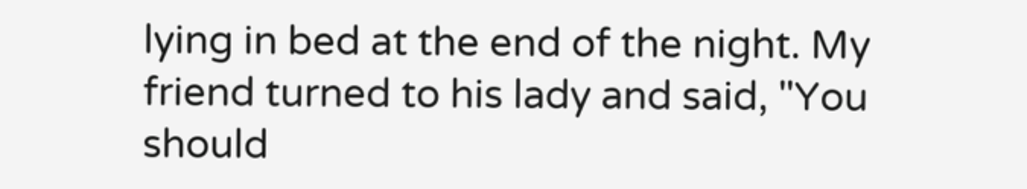lying in bed at the end of the night. My friend turned to his lady and said, "You should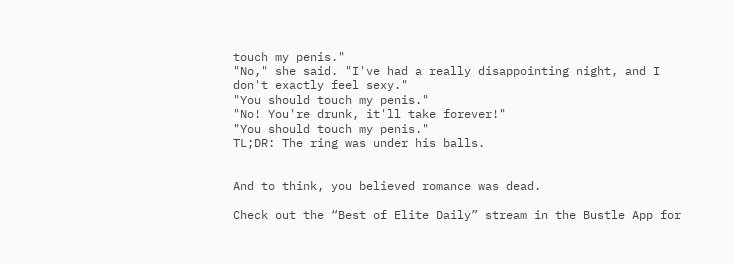touch my penis."
"No," she said. "I've had a really disappointing night, and I don't exactly feel sexy."
"You should touch my penis."
"No! You're drunk, it'll take forever!"
"You should touch my penis."
TL;DR: The ring was under his balls.


And to think, you believed romance was dead.

Check out the “Best of Elite Daily” stream in the Bustle App for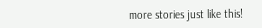more stories just like this!